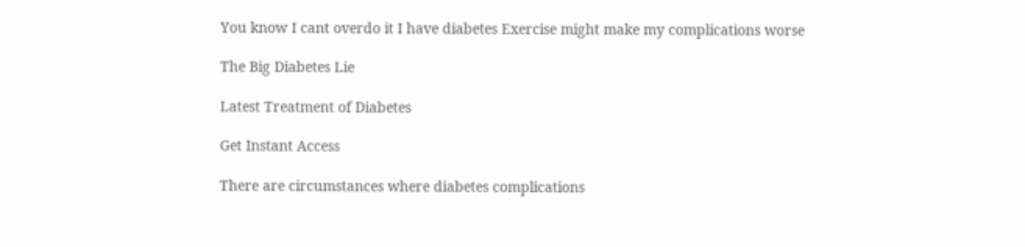You know I cant overdo it I have diabetes Exercise might make my complications worse

The Big Diabetes Lie

Latest Treatment of Diabetes

Get Instant Access

There are circumstances where diabetes complications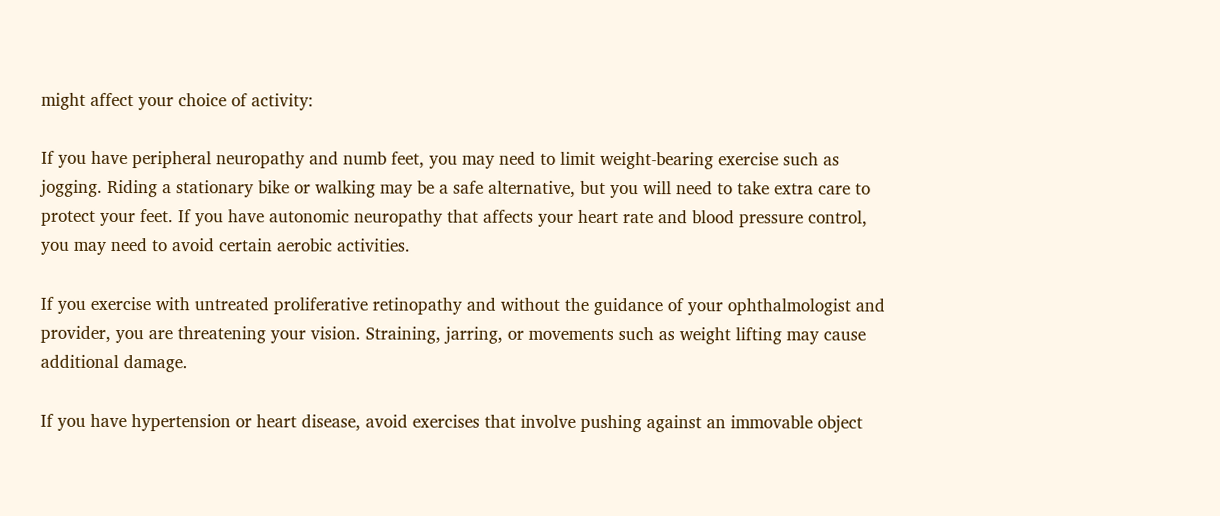might affect your choice of activity:

If you have peripheral neuropathy and numb feet, you may need to limit weight-bearing exercise such as jogging. Riding a stationary bike or walking may be a safe alternative, but you will need to take extra care to protect your feet. If you have autonomic neuropathy that affects your heart rate and blood pressure control, you may need to avoid certain aerobic activities.

If you exercise with untreated proliferative retinopathy and without the guidance of your ophthalmologist and provider, you are threatening your vision. Straining, jarring, or movements such as weight lifting may cause additional damage.

If you have hypertension or heart disease, avoid exercises that involve pushing against an immovable object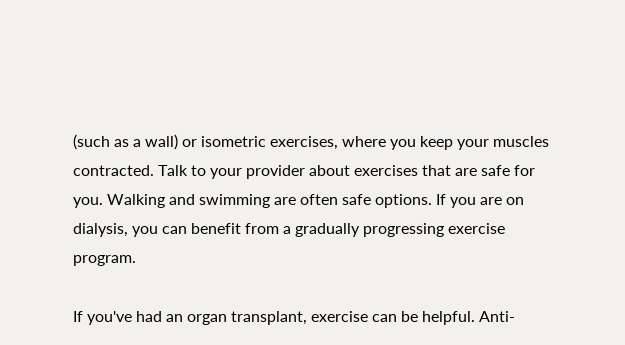(such as a wall) or isometric exercises, where you keep your muscles contracted. Talk to your provider about exercises that are safe for you. Walking and swimming are often safe options. If you are on dialysis, you can benefit from a gradually progressing exercise program.

If you've had an organ transplant, exercise can be helpful. Anti-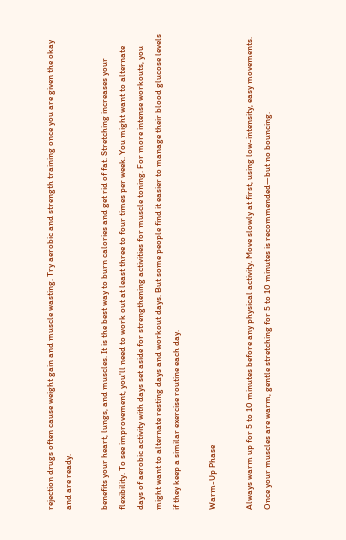rejection drugs often cause weight gain and muscle wasting. Try aerobic and strength training once you are given the okay and are ready.

benefits your heart, lungs, and muscles. It is the best way to burn calories and get rid of fat. Stretching increases your flexibility. To see improvement, you'll need to work out at least three to four times per week. You might want to alternate days of aerobic activity with days set aside for strengthening activities for muscle toning. For more intense workouts, you might want to alternate resting days and workout days. But some people find it easier to manage their blood glucose levels if they keep a similar exercise routine each day.

Warm-Up Phase

Always warm up for 5 to 10 minutes before any physical activity. Move slowly at first, using low-intensity, easy movements. Once your muscles are warm, gentle stretching for 5 to 10 minutes is recommended—but no bouncing.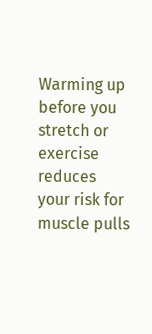Warming up before you stretch or exercise reduces your risk for muscle pulls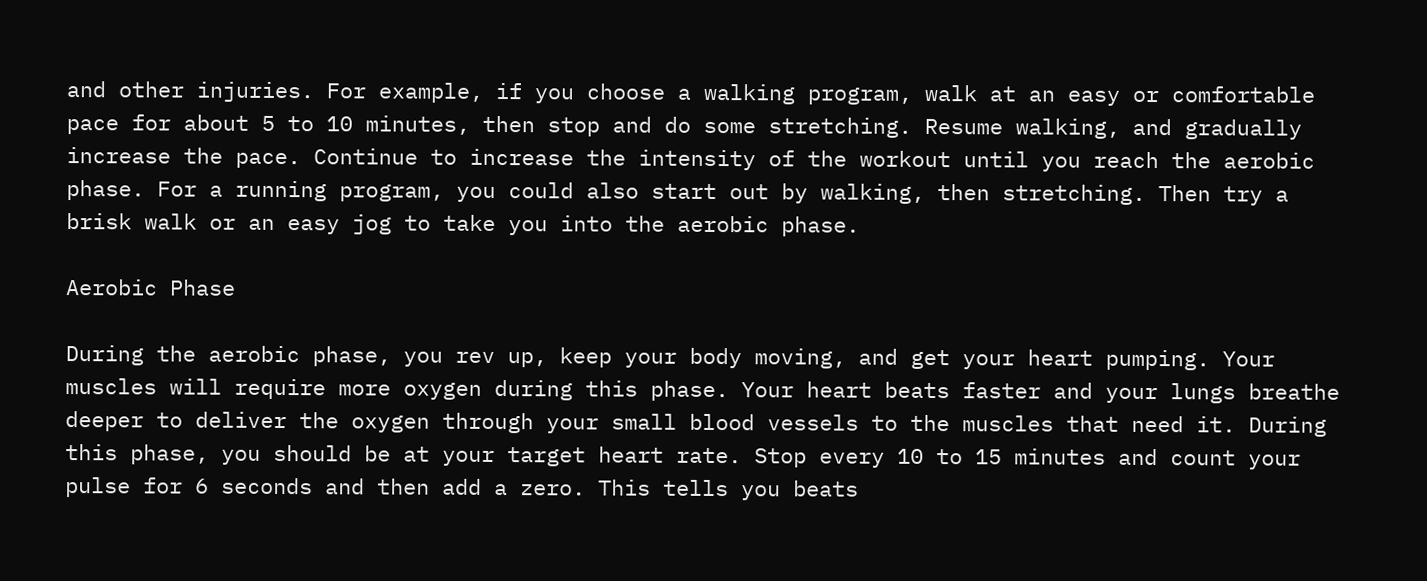and other injuries. For example, if you choose a walking program, walk at an easy or comfortable pace for about 5 to 10 minutes, then stop and do some stretching. Resume walking, and gradually increase the pace. Continue to increase the intensity of the workout until you reach the aerobic phase. For a running program, you could also start out by walking, then stretching. Then try a brisk walk or an easy jog to take you into the aerobic phase.

Aerobic Phase

During the aerobic phase, you rev up, keep your body moving, and get your heart pumping. Your muscles will require more oxygen during this phase. Your heart beats faster and your lungs breathe deeper to deliver the oxygen through your small blood vessels to the muscles that need it. During this phase, you should be at your target heart rate. Stop every 10 to 15 minutes and count your pulse for 6 seconds and then add a zero. This tells you beats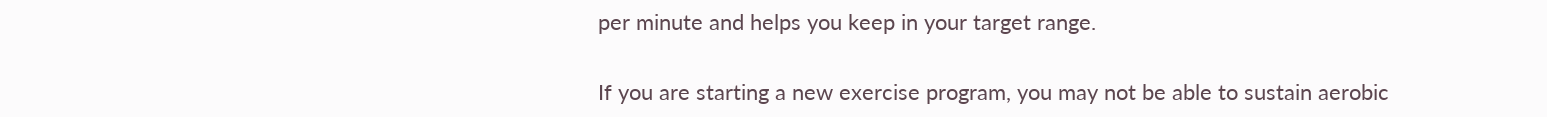per minute and helps you keep in your target range.

If you are starting a new exercise program, you may not be able to sustain aerobic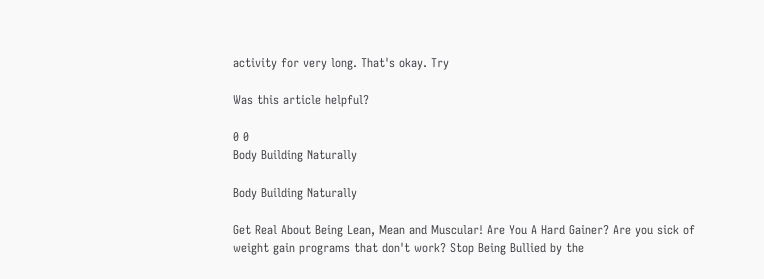activity for very long. That's okay. Try

Was this article helpful?

0 0
Body Building Naturally

Body Building Naturally

Get Real About Being Lean, Mean and Muscular! Are You A Hard Gainer? Are you sick of weight gain programs that don't work? Stop Being Bullied by the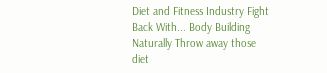Diet and Fitness Industry Fight Back With... Body Building Naturally Throw away those diet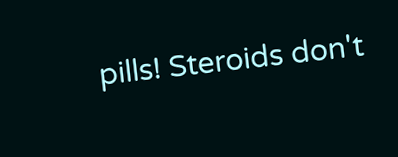pills! Steroids don't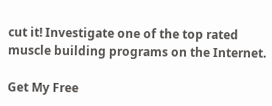cut it! Investigate one of the top rated muscle building programs on the Internet.

Get My Free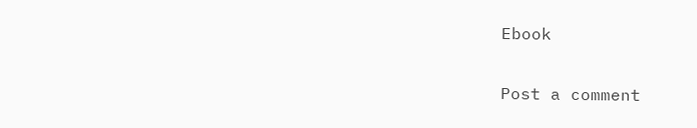Ebook

Post a comment